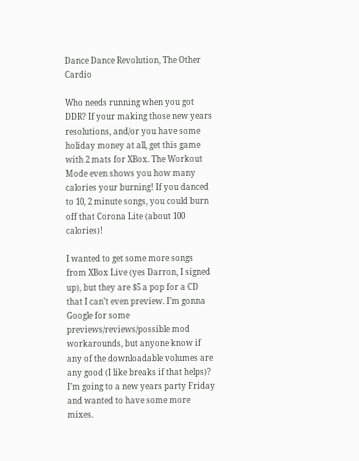Dance Dance Revolution, The Other Cardio

Who needs running when you got DDR? If your making those new years resolutions, and/or you have some holiday money at all, get this game with 2 mats for XBox. The Workout Mode even shows you how many calories your burning! If you danced to 10, 2 minute songs, you could burn off that Corona Lite (about 100 calories)!

I wanted to get some more songs from XBox Live (yes Darron, I signed up), but they are $5 a pop for a CD that I can’t even preview. I’m gonna Google for some previews/reviews/possible mod workarounds, but anyone know if any of the downloadable volumes are any good (I like breaks if that helps)? I’m going to a new years party Friday and wanted to have some more mixes.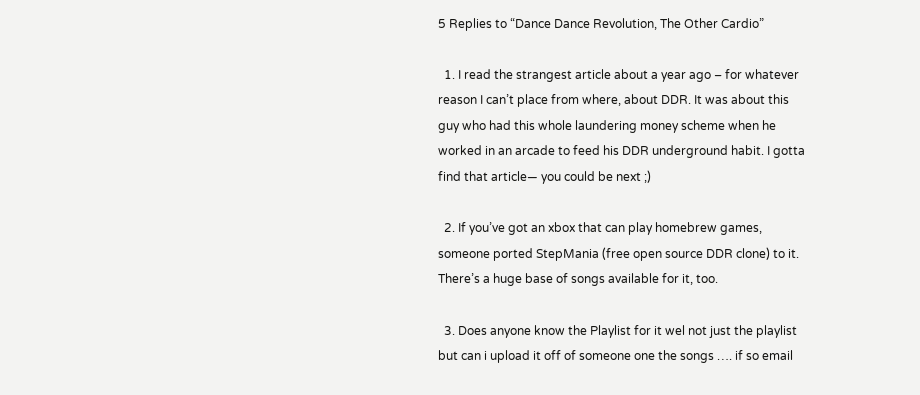5 Replies to “Dance Dance Revolution, The Other Cardio”

  1. I read the strangest article about a year ago – for whatever reason I can’t place from where, about DDR. It was about this guy who had this whole laundering money scheme when he worked in an arcade to feed his DDR underground habit. I gotta find that article— you could be next ;)

  2. If you’ve got an xbox that can play homebrew games, someone ported StepMania (free open source DDR clone) to it. There’s a huge base of songs available for it, too.

  3. Does anyone know the Playlist for it wel not just the playlist but can i upload it off of someone one the songs …. if so email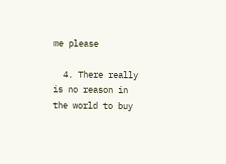me please

  4. There really is no reason in the world to buy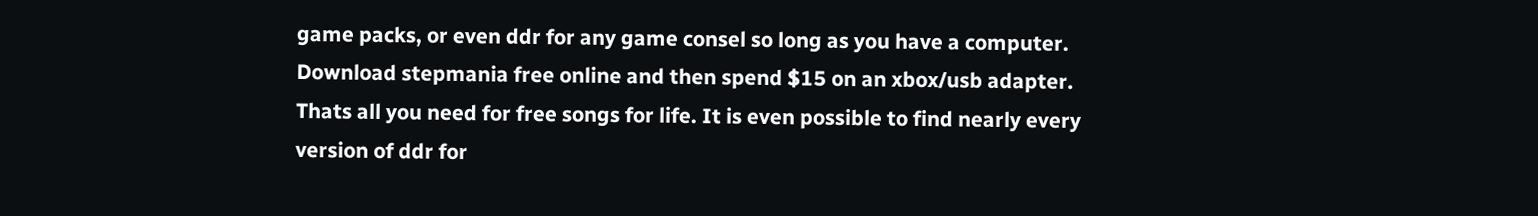game packs, or even ddr for any game consel so long as you have a computer. Download stepmania free online and then spend $15 on an xbox/usb adapter. Thats all you need for free songs for life. It is even possible to find nearly every version of ddr for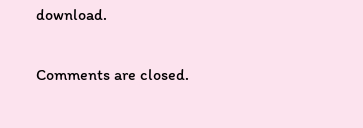download.

Comments are closed.